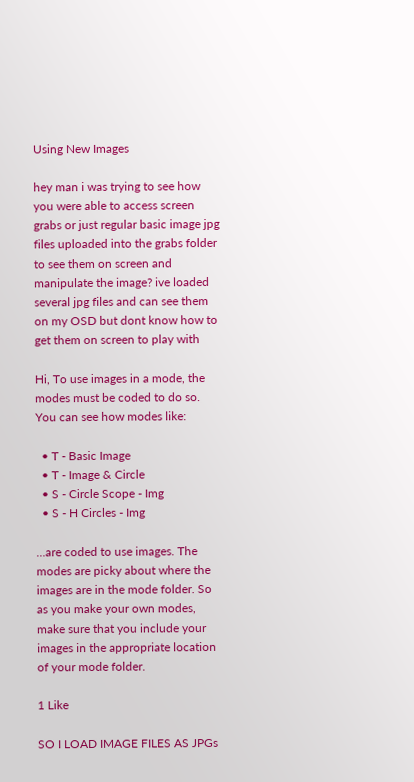Using New Images

hey man i was trying to see how you were able to access screen grabs or just regular basic image jpg files uploaded into the grabs folder to see them on screen and manipulate the image? ive loaded several jpg files and can see them on my OSD but dont know how to get them on screen to play with

Hi, To use images in a mode, the modes must be coded to do so. You can see how modes like:

  • T - Basic Image
  • T - Image & Circle
  • S - Circle Scope - Img
  • S - H Circles - Img

…are coded to use images. The modes are picky about where the images are in the mode folder. So as you make your own modes, make sure that you include your images in the appropriate location of your mode folder.

1 Like

SO I LOAD IMAGE FILES AS JPGs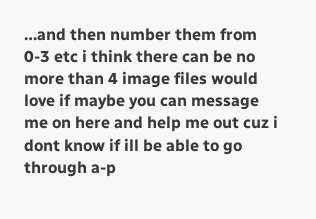…and then number them from 0-3 etc i think there can be no more than 4 image files would love if maybe you can message me on here and help me out cuz i dont know if ill be able to go through a-p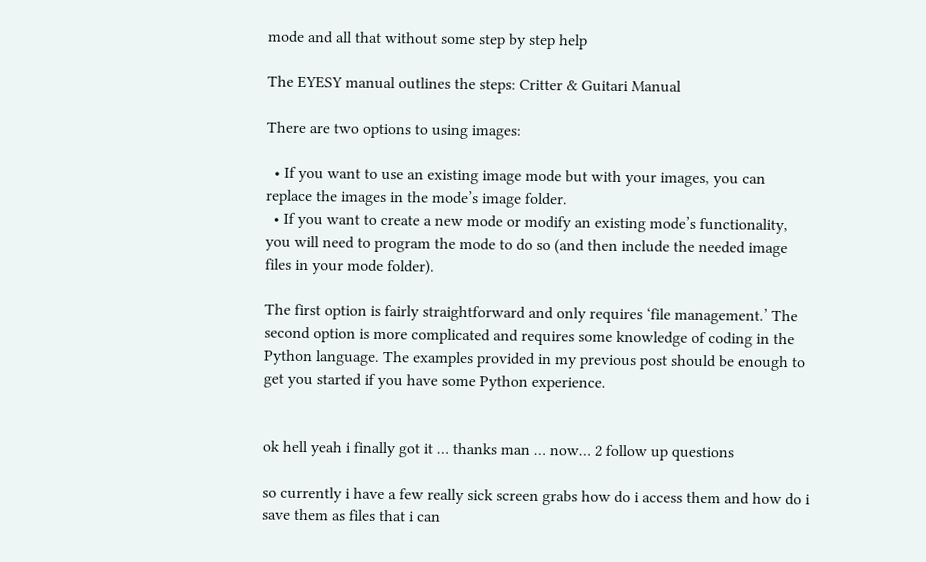mode and all that without some step by step help

The EYESY manual outlines the steps: Critter & Guitari Manual

There are two options to using images:

  • If you want to use an existing image mode but with your images, you can replace the images in the mode’s image folder.
  • If you want to create a new mode or modify an existing mode’s functionality, you will need to program the mode to do so (and then include the needed image files in your mode folder).

The first option is fairly straightforward and only requires ‘file management.’ The second option is more complicated and requires some knowledge of coding in the Python language. The examples provided in my previous post should be enough to get you started if you have some Python experience.


ok hell yeah i finally got it … thanks man … now… 2 follow up questions

so currently i have a few really sick screen grabs how do i access them and how do i save them as files that i can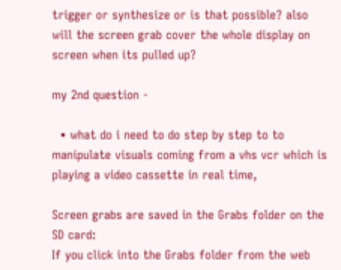trigger or synthesize or is that possible? also will the screen grab cover the whole display on screen when its pulled up?

my 2nd question -

  • what do i need to do step by step to to manipulate visuals coming from a vhs vcr which is playing a video cassette in real time,

Screen grabs are saved in the Grabs folder on the SD card:
If you click into the Grabs folder from the web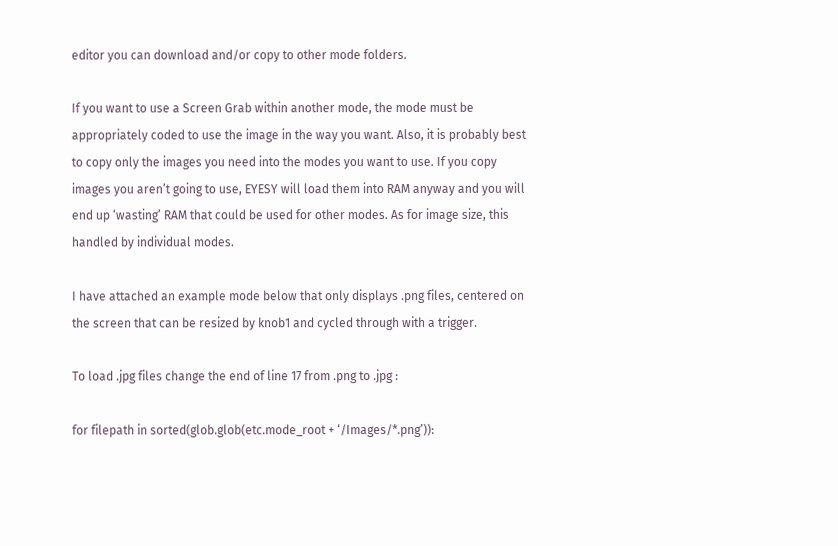editor you can download and/or copy to other mode folders.

If you want to use a Screen Grab within another mode, the mode must be appropriately coded to use the image in the way you want. Also, it is probably best to copy only the images you need into the modes you want to use. If you copy images you aren’t going to use, EYESY will load them into RAM anyway and you will end up ‘wasting’ RAM that could be used for other modes. As for image size, this handled by individual modes.

I have attached an example mode below that only displays .png files, centered on the screen that can be resized by knob1 and cycled through with a trigger.

To load .jpg files change the end of line 17 from .png to .jpg :

for filepath in sorted(glob.glob(etc.mode_root + ‘/Images/*.png’)):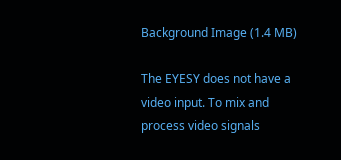Background Image (1.4 MB)

The EYESY does not have a video input. To mix and process video signals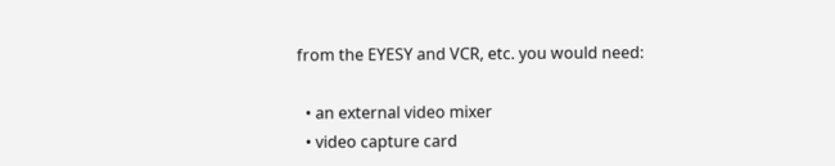from the EYESY and VCR, etc. you would need:

  • an external video mixer
  • video capture card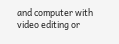and computer with video editing or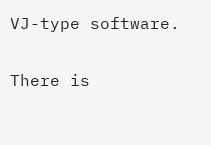VJ-type software.

There is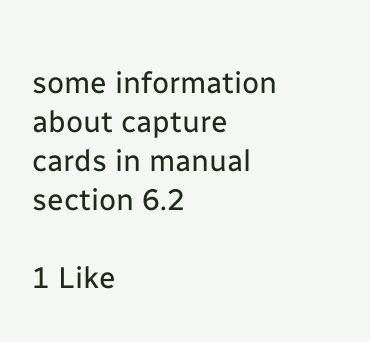some information about capture cards in manual section 6.2

1 Like